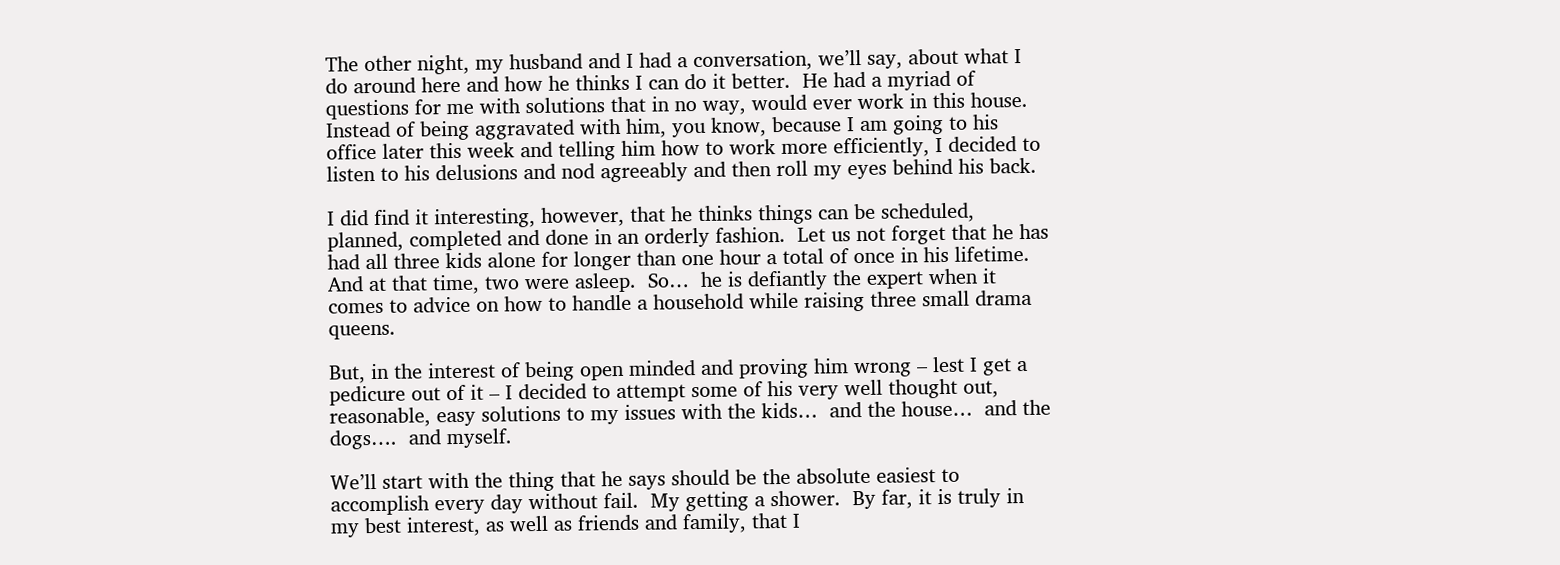The other night, my husband and I had a conversation, we’ll say, about what I do around here and how he thinks I can do it better.  He had a myriad of questions for me with solutions that in no way, would ever work in this house.  Instead of being aggravated with him, you know, because I am going to his office later this week and telling him how to work more efficiently, I decided to listen to his delusions and nod agreeably and then roll my eyes behind his back.

I did find it interesting, however, that he thinks things can be scheduled, planned, completed and done in an orderly fashion.  Let us not forget that he has had all three kids alone for longer than one hour a total of once in his lifetime.  And at that time, two were asleep.  So…  he is defiantly the expert when it comes to advice on how to handle a household while raising three small drama queens.

But, in the interest of being open minded and proving him wrong – lest I get a pedicure out of it – I decided to attempt some of his very well thought out, reasonable, easy solutions to my issues with the kids…  and the house…  and the dogs….  and myself.

We’ll start with the thing that he says should be the absolute easiest to accomplish every day without fail.  My getting a shower.  By far, it is truly in my best interest, as well as friends and family, that I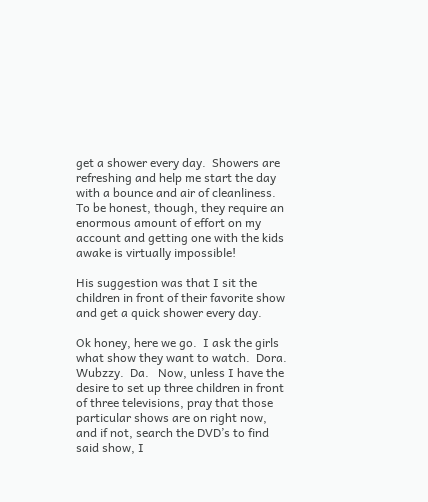get a shower every day.  Showers are refreshing and help me start the day with a bounce and air of cleanliness.  To be honest, though, they require an enormous amount of effort on my account and getting one with the kids awake is virtually impossible!

His suggestion was that I sit the children in front of their favorite show and get a quick shower every day.

Ok honey, here we go.  I ask the girls what show they want to watch.  Dora.  Wubzzy.  Da.   Now, unless I have the desire to set up three children in front of three televisions, pray that those particular shows are on right now, and if not, search the DVD’s to find said show, I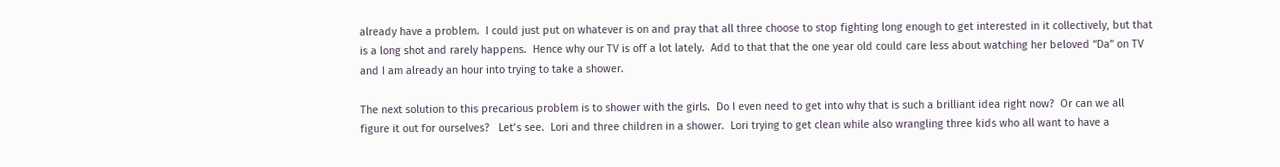already have a problem.  I could just put on whatever is on and pray that all three choose to stop fighting long enough to get interested in it collectively, but that is a long shot and rarely happens.  Hence why our TV is off a lot lately.  Add to that that the one year old could care less about watching her beloved “Da” on TV and I am already an hour into trying to take a shower.

The next solution to this precarious problem is to shower with the girls.  Do I even need to get into why that is such a brilliant idea right now?  Or can we all figure it out for ourselves?   Let’s see.  Lori and three children in a shower.  Lori trying to get clean while also wrangling three kids who all want to have a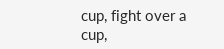cup, fight over a cup,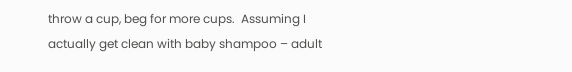throw a cup, beg for more cups.  Assuming I actually get clean with baby shampoo – adult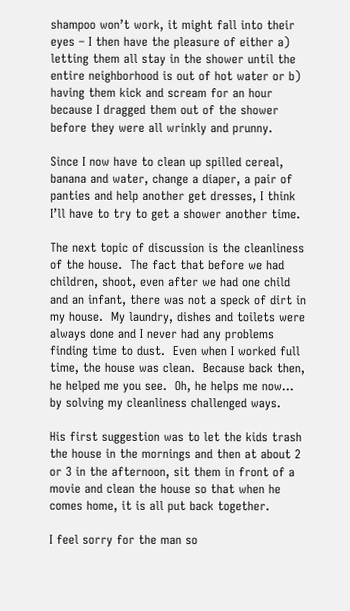shampoo won’t work, it might fall into their eyes – I then have the pleasure of either a) letting them all stay in the shower until the entire neighborhood is out of hot water or b) having them kick and scream for an hour because I dragged them out of the shower before they were all wrinkly and prunny.

Since I now have to clean up spilled cereal, banana and water, change a diaper, a pair of panties and help another get dresses, I think I’ll have to try to get a shower another time.

The next topic of discussion is the cleanliness of the house.  The fact that before we had children, shoot, even after we had one child and an infant, there was not a speck of dirt in my house.  My laundry, dishes and toilets were always done and I never had any problems finding time to dust.  Even when I worked full time, the house was clean.  Because back then, he helped me you see.  Oh, he helps me now…  by solving my cleanliness challenged ways.

His first suggestion was to let the kids trash the house in the mornings and then at about 2 or 3 in the afternoon, sit them in front of a movie and clean the house so that when he comes home, it is all put back together.

I feel sorry for the man so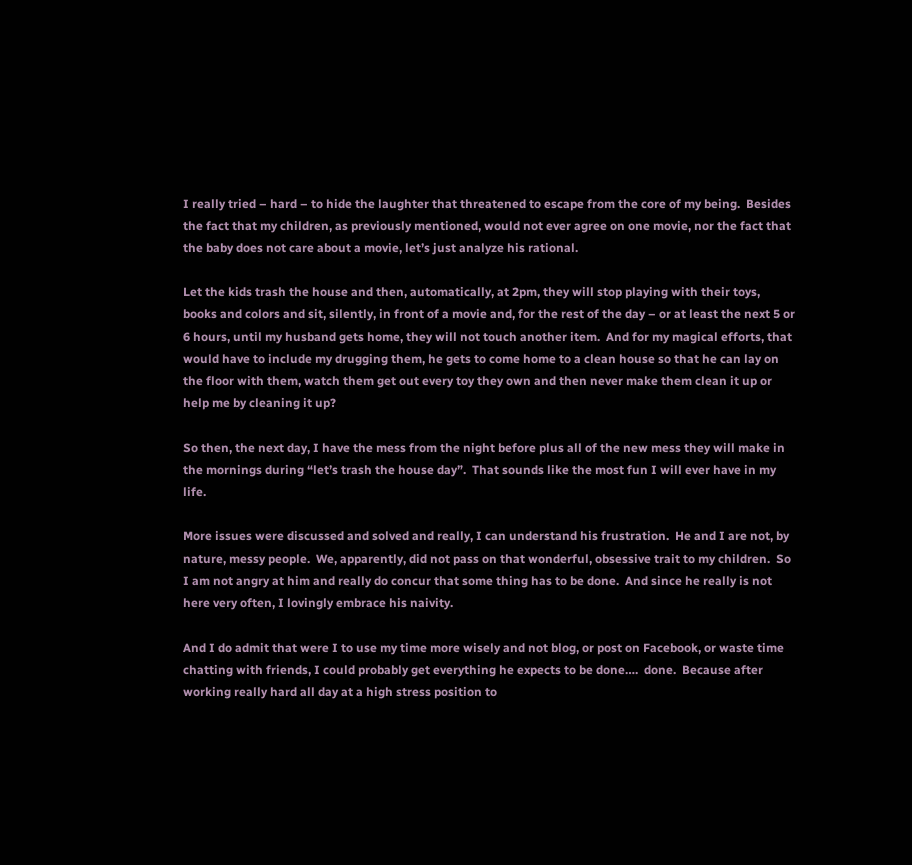I really tried – hard – to hide the laughter that threatened to escape from the core of my being.  Besides the fact that my children, as previously mentioned, would not ever agree on one movie, nor the fact that the baby does not care about a movie, let’s just analyze his rational.

Let the kids trash the house and then, automatically, at 2pm, they will stop playing with their toys, books and colors and sit, silently, in front of a movie and, for the rest of the day – or at least the next 5 or 6 hours, until my husband gets home, they will not touch another item.  And for my magical efforts, that would have to include my drugging them, he gets to come home to a clean house so that he can lay on the floor with them, watch them get out every toy they own and then never make them clean it up or help me by cleaning it up?

So then, the next day, I have the mess from the night before plus all of the new mess they will make in the mornings during “let’s trash the house day”.  That sounds like the most fun I will ever have in my life.

More issues were discussed and solved and really, I can understand his frustration.  He and I are not, by nature, messy people.  We, apparently, did not pass on that wonderful, obsessive trait to my children.  So I am not angry at him and really do concur that some thing has to be done.  And since he really is not here very often, I lovingly embrace his naivity.

And I do admit that were I to use my time more wisely and not blog, or post on Facebook, or waste time chatting with friends, I could probably get everything he expects to be done….  done.  Because after working really hard all day at a high stress position to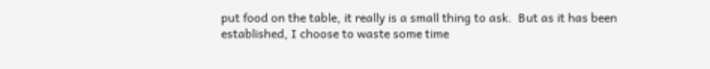put food on the table, it really is a small thing to ask.  But as it has been established, I choose to waste some time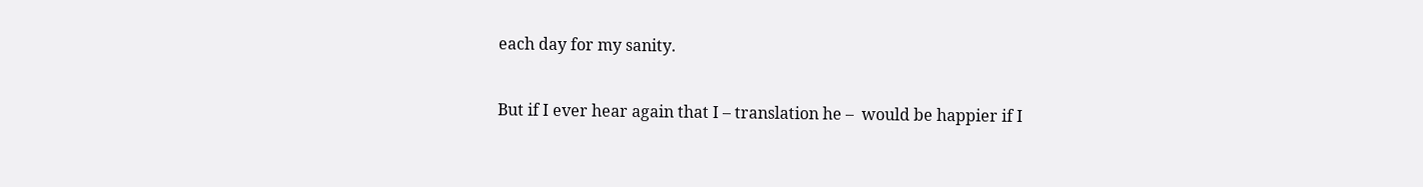each day for my sanity.

But if I ever hear again that I – translation he –  would be happier if I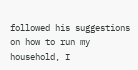followed his suggestions on how to run my household, I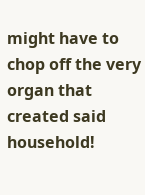might have to chop off the very organ that created said household!